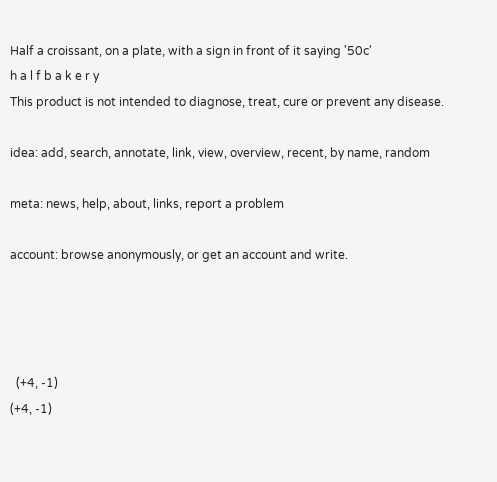Half a croissant, on a plate, with a sign in front of it saying '50c'
h a l f b a k e r y
This product is not intended to diagnose, treat, cure or prevent any disease.

idea: add, search, annotate, link, view, overview, recent, by name, random

meta: news, help, about, links, report a problem

account: browse anonymously, or get an account and write.




  (+4, -1)
(+4, -1)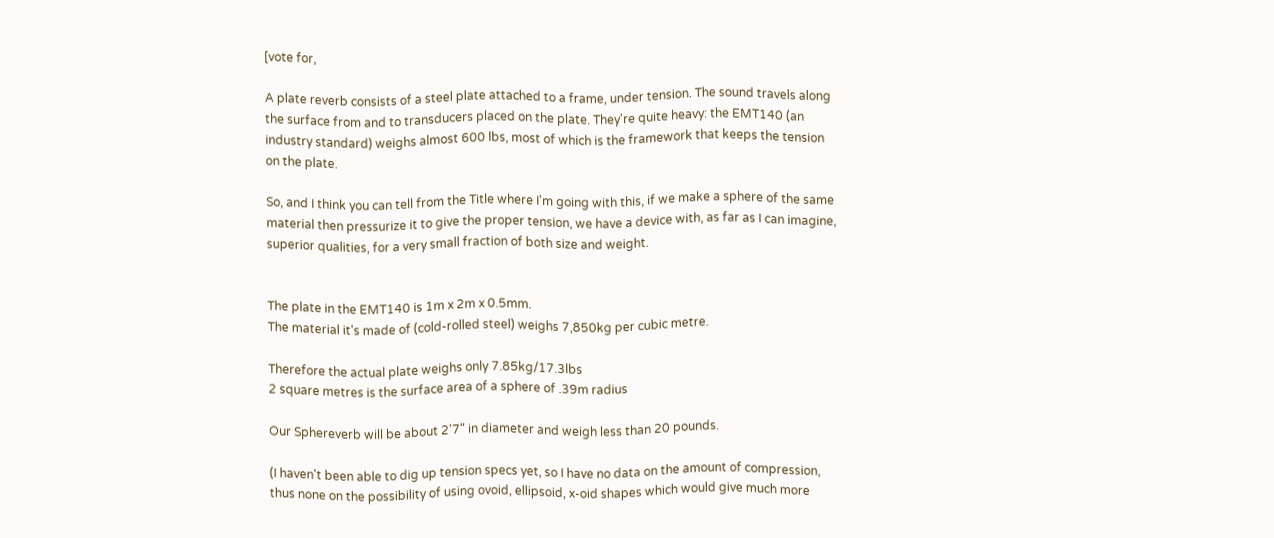[vote for,

A plate reverb consists of a steel plate attached to a frame, under tension. The sound travels along the surface from and to transducers placed on the plate. They're quite heavy: the EMT140 (an industry standard) weighs almost 600 lbs, most of which is the framework that keeps the tension on the plate.

So, and I think you can tell from the Title where I'm going with this, if we make a sphere of the same material then pressurize it to give the proper tension, we have a device with, as far as I can imagine, superior qualities, for a very small fraction of both size and weight.


The plate in the EMT140 is 1m x 2m x 0.5mm.
The material it's made of (cold-rolled steel) weighs 7,850kg per cubic metre.

Therefore the actual plate weighs only 7.85kg/17.3lbs
2 square metres is the surface area of a sphere of .39m radius

Our Sphereverb will be about 2'7" in diameter and weigh less than 20 pounds.

(I haven't been able to dig up tension specs yet, so I have no data on the amount of compression, thus none on the possibility of using ovoid, ellipsoid, x-oid shapes which would give much more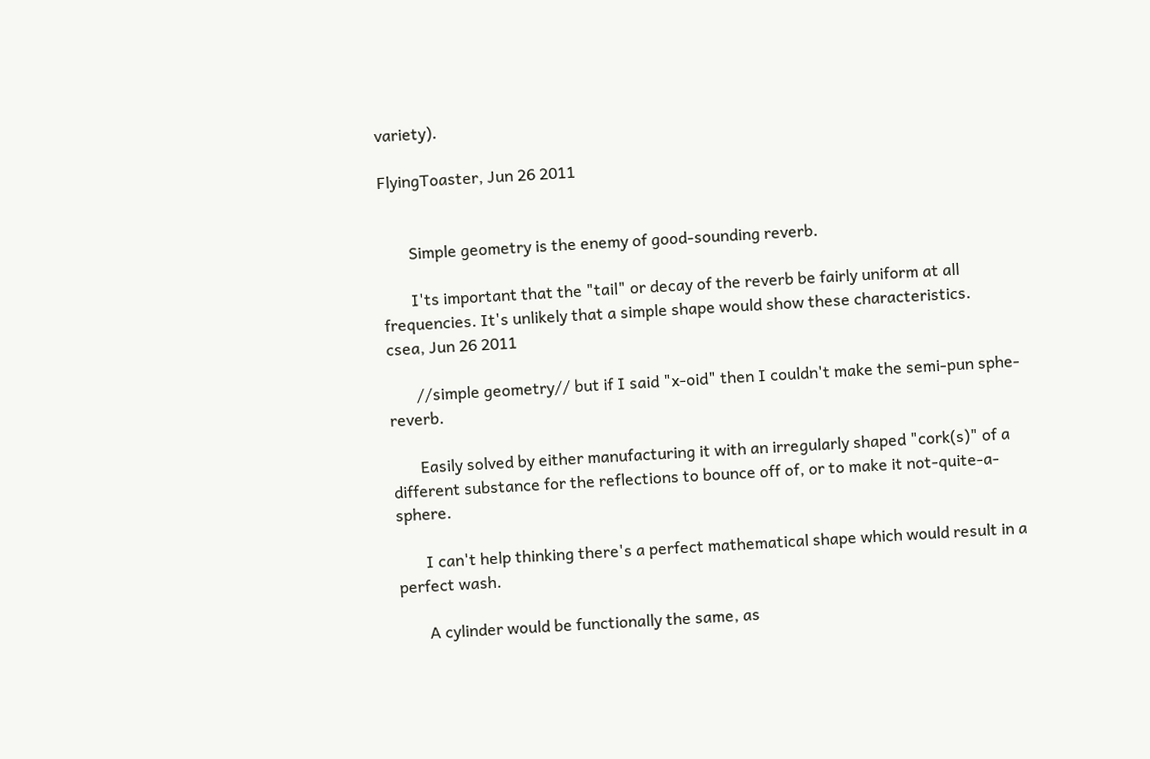variety).

FlyingToaster, Jun 26 2011


       Simple geometry is the enemy of good-sounding reverb.

       I'ts important that the "tail" or decay of the reverb be fairly uniform at all frequencies. It's unlikely that a simple shape would show these characteristics.
csea, Jun 26 2011

       //simple geometry// but if I said "x-oid" then I couldn't make the semi-pun sphe-reverb.

       Easily solved by either manufacturing it with an irregularly shaped "cork(s)" of a different substance for the reflections to bounce off of, or to make it not-quite-a-sphere.

       I can't help thinking there's a perfect mathematical shape which would result in a perfect wash.

       A cylinder would be functionally the same, as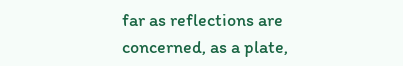far as reflections are concerned, as a plate,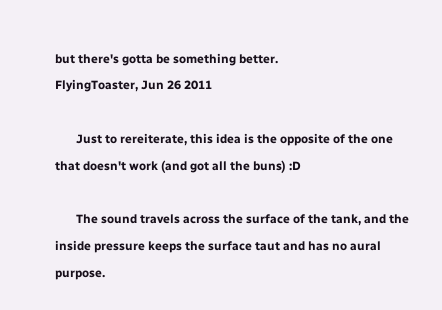but there's gotta be something better.
FlyingToaster, Jun 26 2011

       Just to rereiterate, this idea is the opposite of the one that doesn't work (and got all the buns) :D

       The sound travels across the surface of the tank, and the inside pressure keeps the surface taut and has no aural purpose.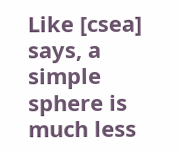Like [csea] says, a simple sphere is much less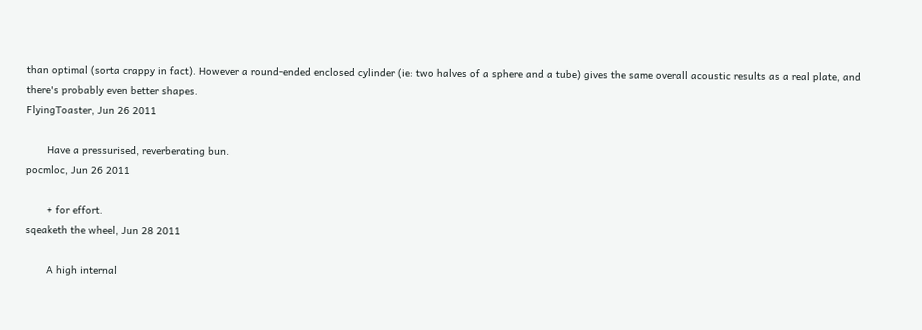than optimal (sorta crappy in fact). However a round-ended enclosed cylinder (ie: two halves of a sphere and a tube) gives the same overall acoustic results as a real plate, and there's probably even better shapes.
FlyingToaster, Jun 26 2011

       Have a pressurised, reverberating bun.
pocmloc, Jun 26 2011

       + for effort.
sqeaketh the wheel, Jun 28 2011

       A high internal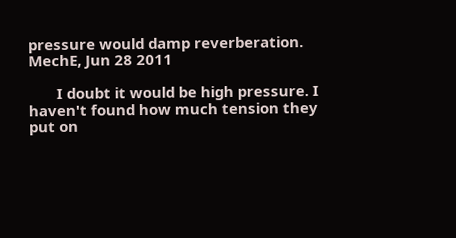pressure would damp reverberation.
MechE, Jun 28 2011

       I doubt it would be high pressure. I haven't found how much tension they put on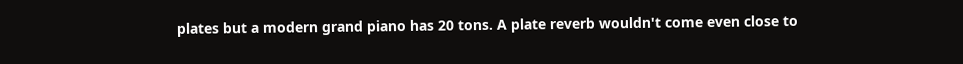plates but a modern grand piano has 20 tons. A plate reverb wouldn't come even close to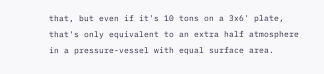that, but even if it's 10 tons on a 3x6' plate, that's only equivalent to an extra half atmosphere in a pressure-vessel with equal surface area.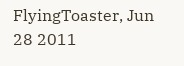FlyingToaster, Jun 28 2011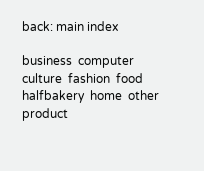back: main index

business  computer  culture  fashion  food  halfbakery  home  other  product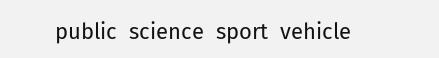public  science  sport  vehicle